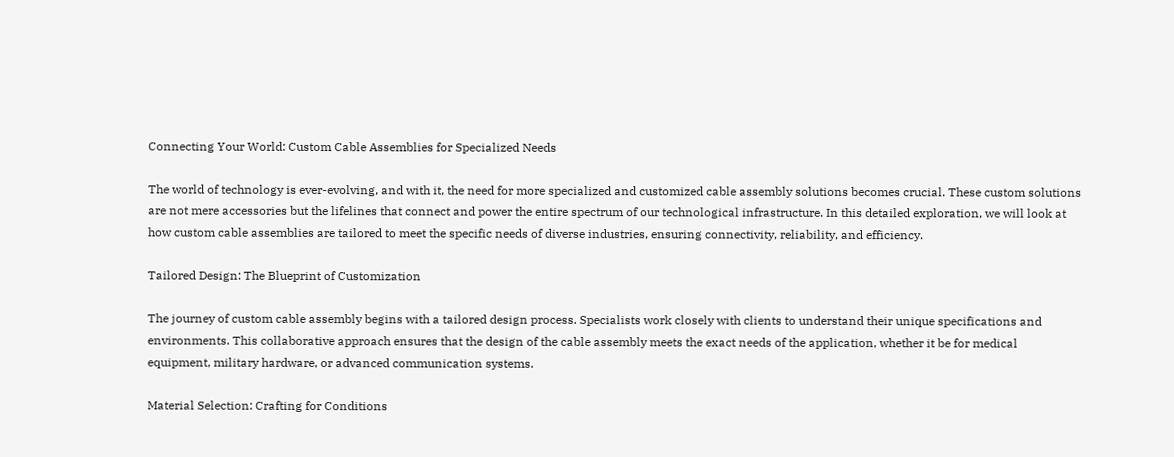Connecting Your World: Custom Cable Assemblies for Specialized Needs

The world of technology is ever-evolving, and with it, the need for more specialized and customized cable assembly solutions becomes crucial. These custom solutions are not mere accessories but the lifelines that connect and power the entire spectrum of our technological infrastructure. In this detailed exploration, we will look at how custom cable assemblies are tailored to meet the specific needs of diverse industries, ensuring connectivity, reliability, and efficiency.

Tailored Design: The Blueprint of Customization

The journey of custom cable assembly begins with a tailored design process. Specialists work closely with clients to understand their unique specifications and environments. This collaborative approach ensures that the design of the cable assembly meets the exact needs of the application, whether it be for medical equipment, military hardware, or advanced communication systems.

Material Selection: Crafting for Conditions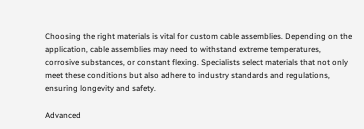Choosing the right materials is vital for custom cable assemblies. Depending on the application, cable assemblies may need to withstand extreme temperatures, corrosive substances, or constant flexing. Specialists select materials that not only meet these conditions but also adhere to industry standards and regulations, ensuring longevity and safety.

Advanced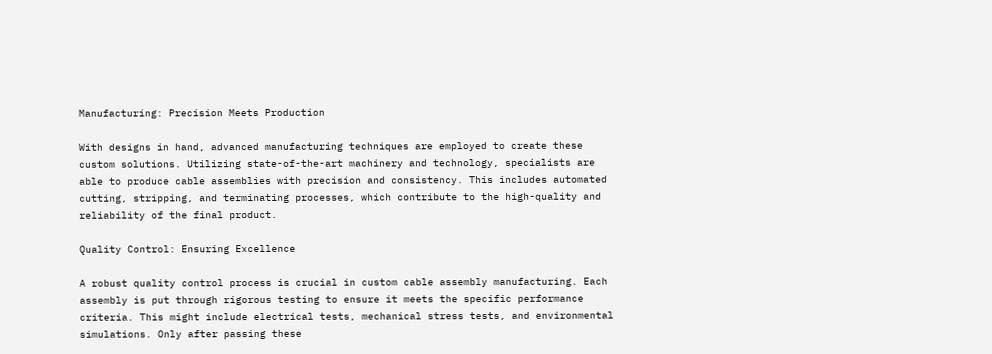Manufacturing: Precision Meets Production

With designs in hand, advanced manufacturing techniques are employed to create these custom solutions. Utilizing state-of-the-art machinery and technology, specialists are able to produce cable assemblies with precision and consistency. This includes automated cutting, stripping, and terminating processes, which contribute to the high-quality and reliability of the final product.

Quality Control: Ensuring Excellence

A robust quality control process is crucial in custom cable assembly manufacturing. Each assembly is put through rigorous testing to ensure it meets the specific performance criteria. This might include electrical tests, mechanical stress tests, and environmental simulations. Only after passing these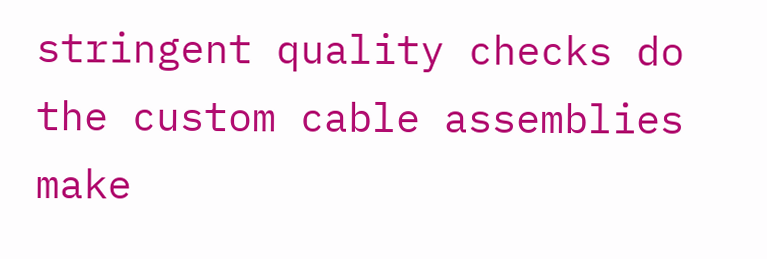stringent quality checks do the custom cable assemblies make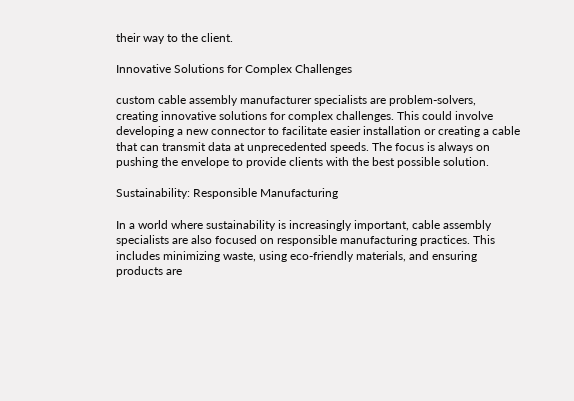their way to the client.

Innovative Solutions for Complex Challenges

custom cable assembly manufacturer specialists are problem-solvers, creating innovative solutions for complex challenges. This could involve developing a new connector to facilitate easier installation or creating a cable that can transmit data at unprecedented speeds. The focus is always on pushing the envelope to provide clients with the best possible solution.

Sustainability: Responsible Manufacturing

In a world where sustainability is increasingly important, cable assembly specialists are also focused on responsible manufacturing practices. This includes minimizing waste, using eco-friendly materials, and ensuring products are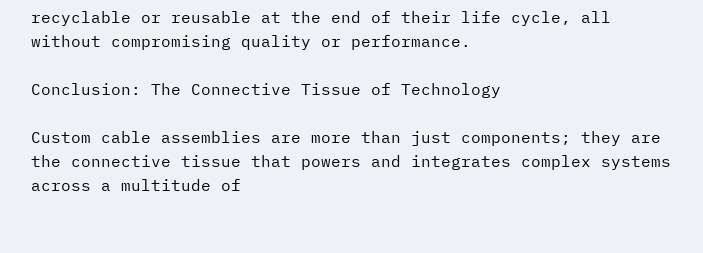recyclable or reusable at the end of their life cycle, all without compromising quality or performance.

Conclusion: The Connective Tissue of Technology

Custom cable assemblies are more than just components; they are the connective tissue that powers and integrates complex systems across a multitude of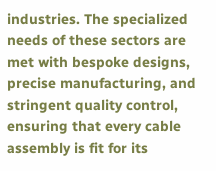industries. The specialized needs of these sectors are met with bespoke designs, precise manufacturing, and stringent quality control, ensuring that every cable assembly is fit for its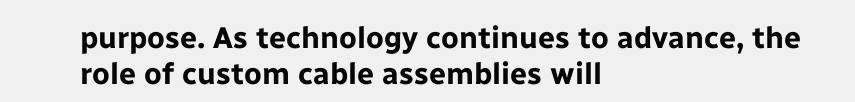purpose. As technology continues to advance, the role of custom cable assemblies will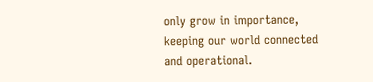only grow in importance, keeping our world connected and operational.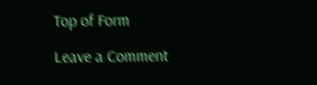Top of Form

Leave a Comment